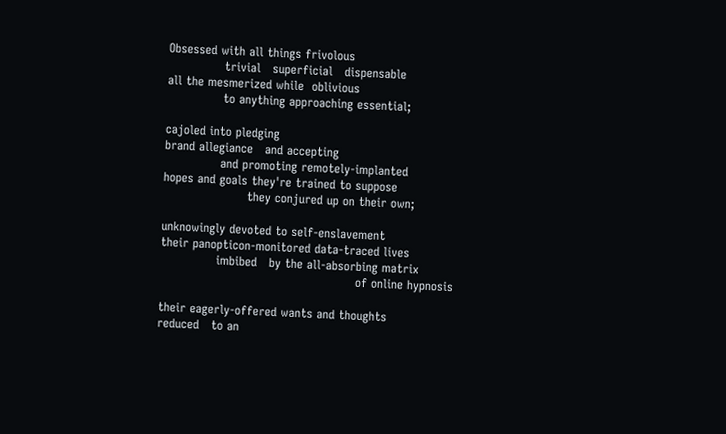Obsessed with all things frivolous
              trivial   superficial   dispensable
all the mesmerized while  oblivious
              to anything approaching essential;

cajoled into pledging
brand allegiance   and accepting
              and promoting remotely-implanted
hopes and goals they're trained to suppose
                     they conjured up on their own;

unknowingly devoted to self-enslavement
their panopticon-monitored data-traced lives
              imbibed   by the all-absorbing matrix
                                                 of online hypnosis

their eagerly-offered wants and thoughts
reduced   to an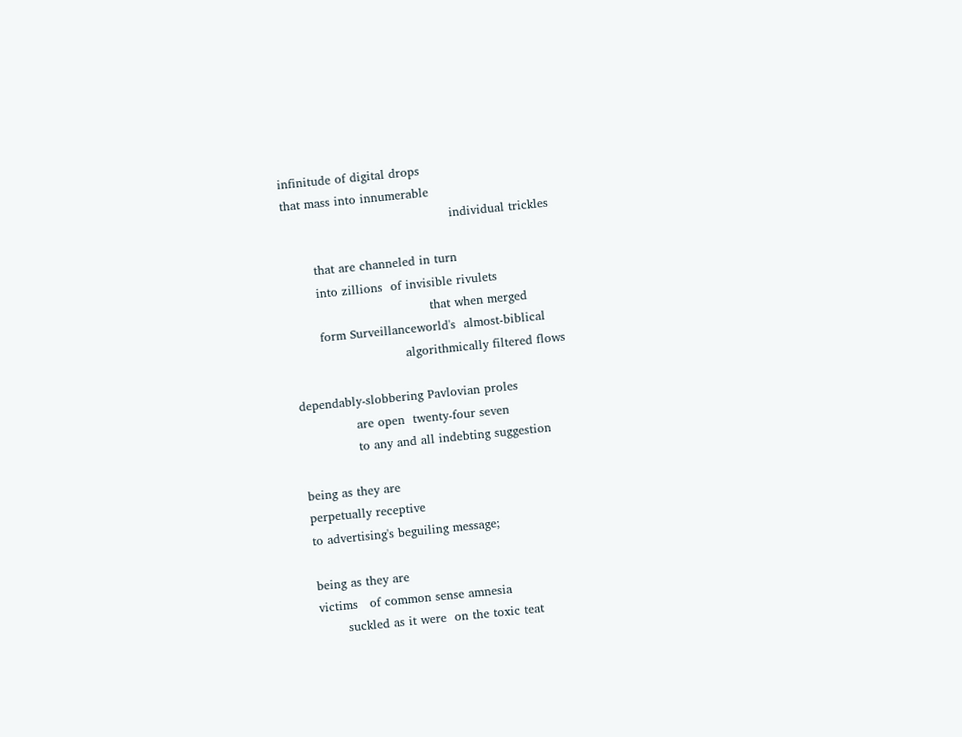infinitude of digital drops
that mass into innumerable
                                          individual trickles

       that are channeled in turn
       into zillions  of invisible rivulets
                                   that when merged
       form Surveillanceworld's  almost-biblical
                            algorithmically filtered flows

dependably-slobbering Pavlovian proles
              are open  twenty-four seven
              to any and all indebting suggestion

being as they are
perpetually receptive
to advertising's beguiling message;

being as they are
victims   of common sense amnesia
       suckled as it were  on the toxic teat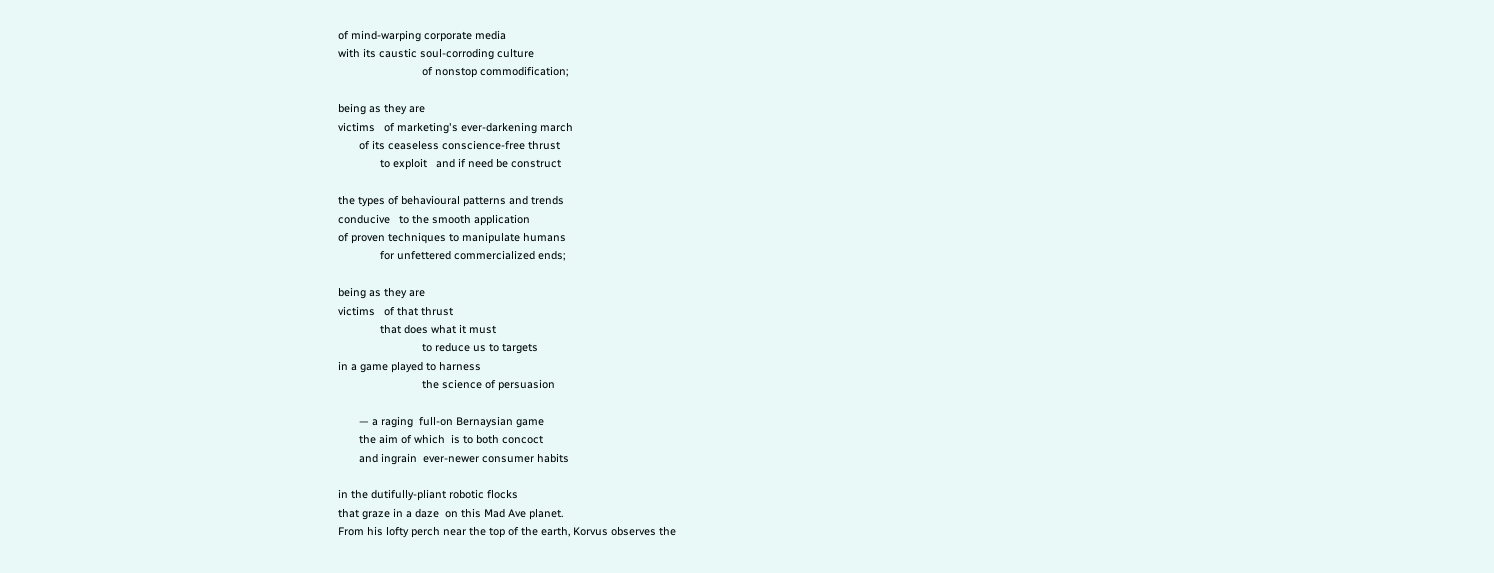of mind-warping corporate media
with its caustic soul-corroding culture
                            of nonstop commodification;

being as they are
victims   of marketing's ever-darkening march
       of its ceaseless conscience-free thrust
              to exploit   and if need be construct

the types of behavioural patterns and trends
conducive   to the smooth application
of proven techniques to manipulate humans
              for unfettered commercialized ends;

being as they are
victims   of that thrust
              that does what it must
                            to reduce us to targets
in a game played to harness
                            the science of persuasion

       — a raging  full-on Bernaysian game
       the aim of which  is to both concoct
       and ingrain  ever-newer consumer habits

in the dutifully-pliant robotic flocks
that graze in a daze  on this Mad Ave planet.
From his lofty perch near the top of the earth, Korvus observes the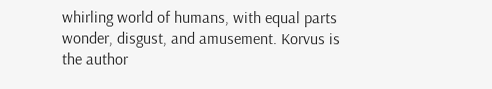whirling world of humans, with equal parts wonder, disgust, and amusement. Korvus is the author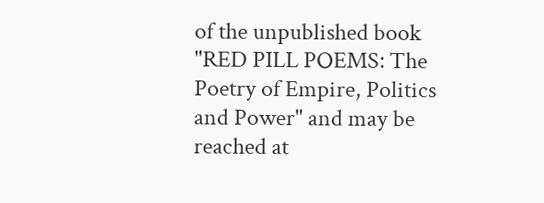of the unpublished book "RED PILL POEMS: The Poetry of Empire, Politics and Power" and may be reached at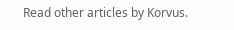Read other articles by Korvus.